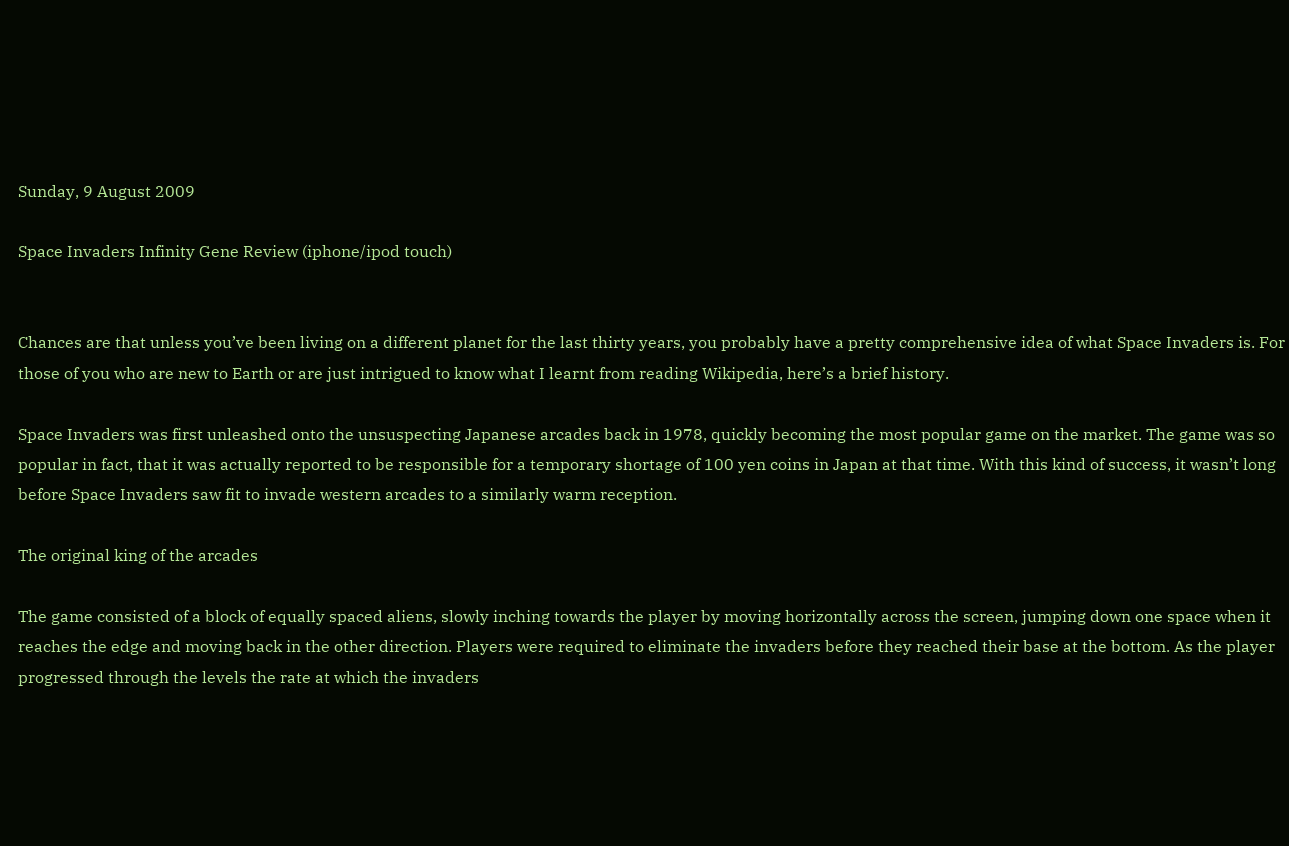Sunday, 9 August 2009

Space Invaders Infinity Gene Review (iphone/ipod touch)


Chances are that unless you’ve been living on a different planet for the last thirty years, you probably have a pretty comprehensive idea of what Space Invaders is. For those of you who are new to Earth or are just intrigued to know what I learnt from reading Wikipedia, here’s a brief history.

Space Invaders was first unleashed onto the unsuspecting Japanese arcades back in 1978, quickly becoming the most popular game on the market. The game was so popular in fact, that it was actually reported to be responsible for a temporary shortage of 100 yen coins in Japan at that time. With this kind of success, it wasn’t long before Space Invaders saw fit to invade western arcades to a similarly warm reception.

The original king of the arcades

The game consisted of a block of equally spaced aliens, slowly inching towards the player by moving horizontally across the screen, jumping down one space when it reaches the edge and moving back in the other direction. Players were required to eliminate the invaders before they reached their base at the bottom. As the player progressed through the levels the rate at which the invaders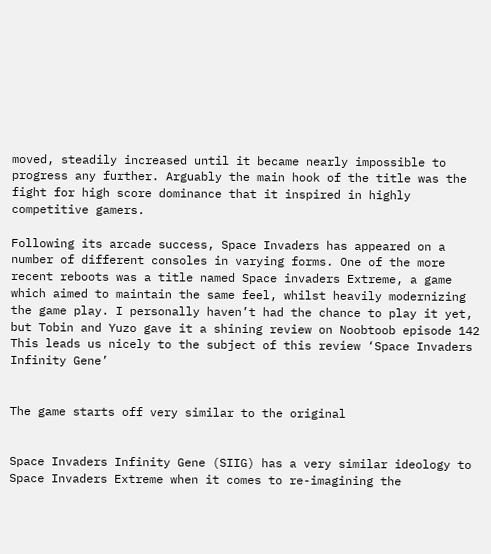moved, steadily increased until it became nearly impossible to progress any further. Arguably the main hook of the title was the fight for high score dominance that it inspired in highly competitive gamers.

Following its arcade success, Space Invaders has appeared on a number of different consoles in varying forms. One of the more recent reboots was a title named Space invaders Extreme, a game which aimed to maintain the same feel, whilst heavily modernizing the game play. I personally haven’t had the chance to play it yet, but Tobin and Yuzo gave it a shining review on Noobtoob episode 142 This leads us nicely to the subject of this review ‘Space Invaders Infinity Gene’


The game starts off very similar to the original


Space Invaders Infinity Gene (SIIG) has a very similar ideology to Space Invaders Extreme when it comes to re-imagining the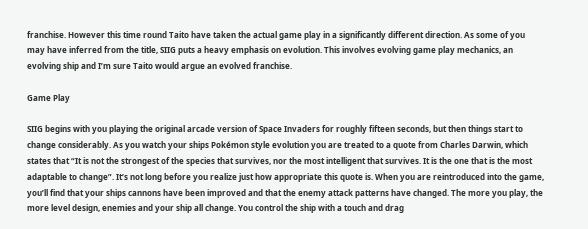franchise. However this time round Taito have taken the actual game play in a significantly different direction. As some of you may have inferred from the title, SIIG puts a heavy emphasis on evolution. This involves evolving game play mechanics, an evolving ship and I’m sure Taito would argue an evolved franchise.

Game Play

SIIG begins with you playing the original arcade version of Space Invaders for roughly fifteen seconds, but then things start to change considerably. As you watch your ships Pokémon style evolution you are treated to a quote from Charles Darwin, which states that “It is not the strongest of the species that survives, nor the most intelligent that survives. It is the one that is the most adaptable to change”. It’s not long before you realize just how appropriate this quote is. When you are reintroduced into the game, you’ll find that your ships cannons have been improved and that the enemy attack patterns have changed. The more you play, the more level design, enemies and your ship all change. You control the ship with a touch and drag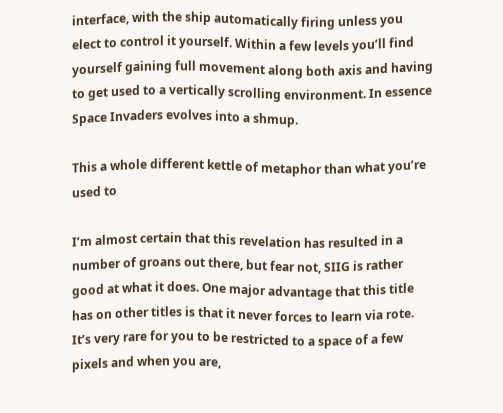interface, with the ship automatically firing unless you elect to control it yourself. Within a few levels you’ll find yourself gaining full movement along both axis and having to get used to a vertically scrolling environment. In essence Space Invaders evolves into a shmup.

This a whole different kettle of metaphor than what you’re used to

I’m almost certain that this revelation has resulted in a number of groans out there, but fear not, SIIG is rather good at what it does. One major advantage that this title has on other titles is that it never forces to learn via rote. It’s very rare for you to be restricted to a space of a few pixels and when you are,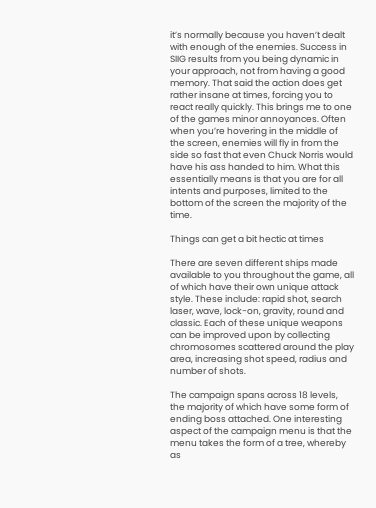it’s normally because you haven’t dealt with enough of the enemies. Success in SIIG results from you being dynamic in your approach, not from having a good memory. That said the action does get rather insane at times, forcing you to react really quickly. This brings me to one of the games minor annoyances. Often when you’re hovering in the middle of the screen, enemies will fly in from the side so fast that even Chuck Norris would have his ass handed to him. What this essentially means is that you are for all intents and purposes, limited to the bottom of the screen the majority of the time.

Things can get a bit hectic at times

There are seven different ships made available to you throughout the game, all of which have their own unique attack style. These include: rapid shot, search laser, wave, lock-on, gravity, round and classic. Each of these unique weapons can be improved upon by collecting chromosomes scattered around the play area, increasing shot speed, radius and number of shots.

The campaign spans across 18 levels, the majority of which have some form of ending boss attached. One interesting aspect of the campaign menu is that the menu takes the form of a tree, whereby as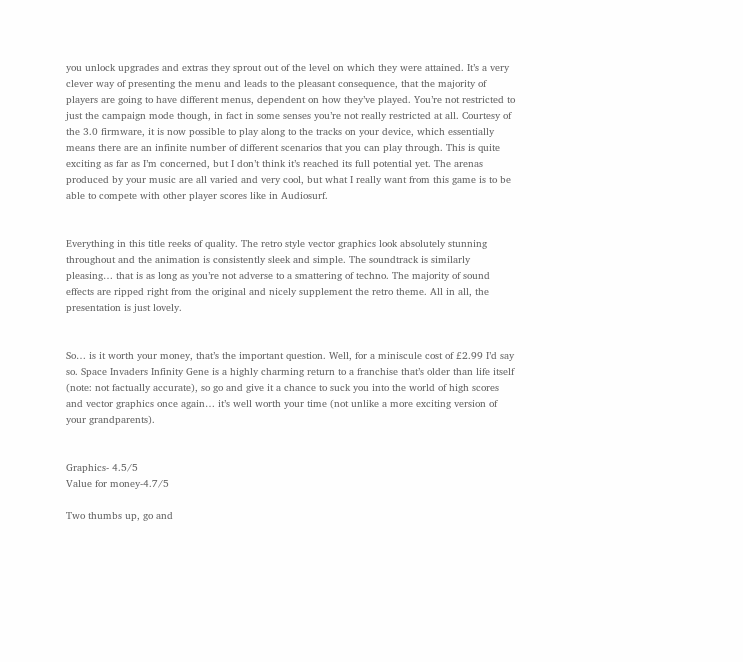you unlock upgrades and extras they sprout out of the level on which they were attained. It’s a very clever way of presenting the menu and leads to the pleasant consequence, that the majority of players are going to have different menus, dependent on how they’ve played. You’re not restricted to just the campaign mode though, in fact in some senses you’re not really restricted at all. Courtesy of the 3.0 firmware, it is now possible to play along to the tracks on your device, which essentially means there are an infinite number of different scenarios that you can play through. This is quite exciting as far as I’m concerned, but I don’t think it’s reached its full potential yet. The arenas produced by your music are all varied and very cool, but what I really want from this game is to be able to compete with other player scores like in Audiosurf.


Everything in this title reeks of quality. The retro style vector graphics look absolutely stunning throughout and the animation is consistently sleek and simple. The soundtrack is similarly pleasing… that is as long as you’re not adverse to a smattering of techno. The majority of sound effects are ripped right from the original and nicely supplement the retro theme. All in all, the presentation is just lovely.


So… is it worth your money, that’s the important question. Well, for a miniscule cost of £2.99 I’d say so. Space Invaders Infinity Gene is a highly charming return to a franchise that’s older than life itself (note: not factually accurate), so go and give it a chance to suck you into the world of high scores and vector graphics once again… it’s well worth your time (not unlike a more exciting version of your grandparents).


Graphics- 4.5/5
Value for money-4.7/5

Two thumbs up, go and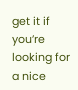get it if you’re looking for a nice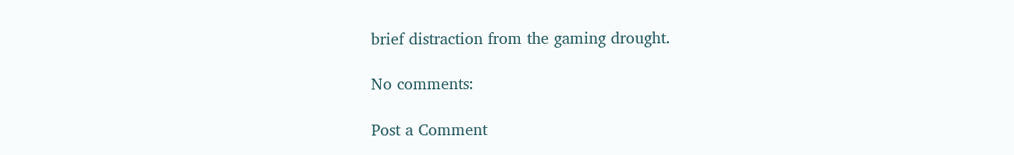brief distraction from the gaming drought.

No comments:

Post a Comment